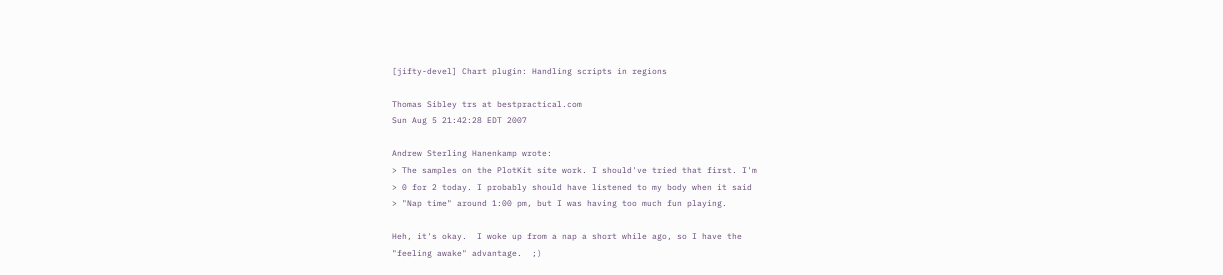[jifty-devel] Chart plugin: Handling scripts in regions

Thomas Sibley trs at bestpractical.com
Sun Aug 5 21:42:28 EDT 2007

Andrew Sterling Hanenkamp wrote:
> The samples on the PlotKit site work. I should've tried that first. I'm
> 0 for 2 today. I probably should have listened to my body when it said
> "Nap time" around 1:00 pm, but I was having too much fun playing.

Heh, it's okay.  I woke up from a nap a short while ago, so I have the
"feeling awake" advantage.  ;)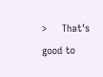>     That's good to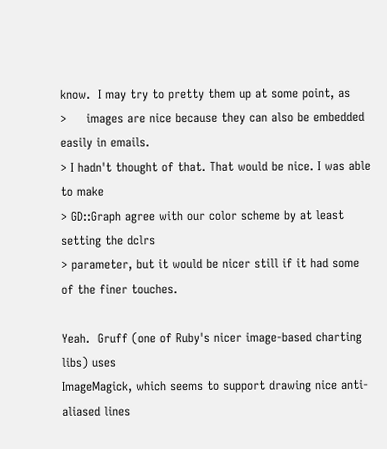know.  I may try to pretty them up at some point, as
>     images are nice because they can also be embedded easily in emails.
> I hadn't thought of that. That would be nice. I was able to make
> GD::Graph agree with our color scheme by at least setting the dclrs
> parameter, but it would be nicer still if it had some of the finer touches.

Yeah.  Gruff (one of Ruby's nicer image-based charting libs) uses
ImageMagick, which seems to support drawing nice anti-aliased lines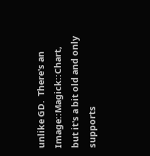unlike GD.  There's an Image::Magick::Chart, but it's a bit old and only
supports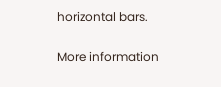horizontal bars.

More information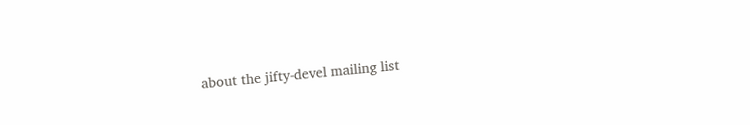about the jifty-devel mailing list